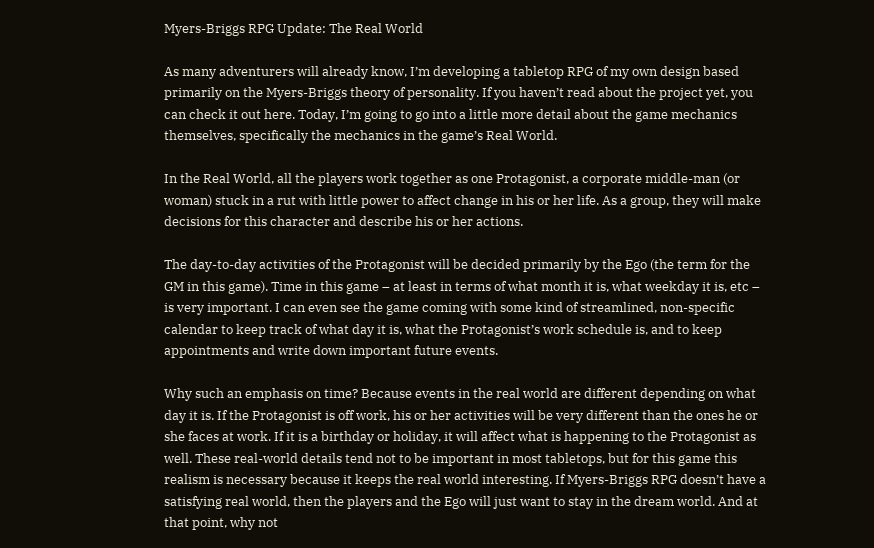Myers-Briggs RPG Update: The Real World

As many adventurers will already know, I’m developing a tabletop RPG of my own design based primarily on the Myers-Briggs theory of personality. If you haven’t read about the project yet, you can check it out here. Today, I’m going to go into a little more detail about the game mechanics themselves, specifically the mechanics in the game’s Real World.

In the Real World, all the players work together as one Protagonist, a corporate middle-man (or woman) stuck in a rut with little power to affect change in his or her life. As a group, they will make decisions for this character and describe his or her actions.

The day-to-day activities of the Protagonist will be decided primarily by the Ego (the term for the GM in this game). Time in this game – at least in terms of what month it is, what weekday it is, etc – is very important. I can even see the game coming with some kind of streamlined, non-specific calendar to keep track of what day it is, what the Protagonist’s work schedule is, and to keep appointments and write down important future events.

Why such an emphasis on time? Because events in the real world are different depending on what day it is. If the Protagonist is off work, his or her activities will be very different than the ones he or she faces at work. If it is a birthday or holiday, it will affect what is happening to the Protagonist as well. These real-world details tend not to be important in most tabletops, but for this game this realism is necessary because it keeps the real world interesting. If Myers-Briggs RPG doesn’t have a satisfying real world, then the players and the Ego will just want to stay in the dream world. And at that point, why not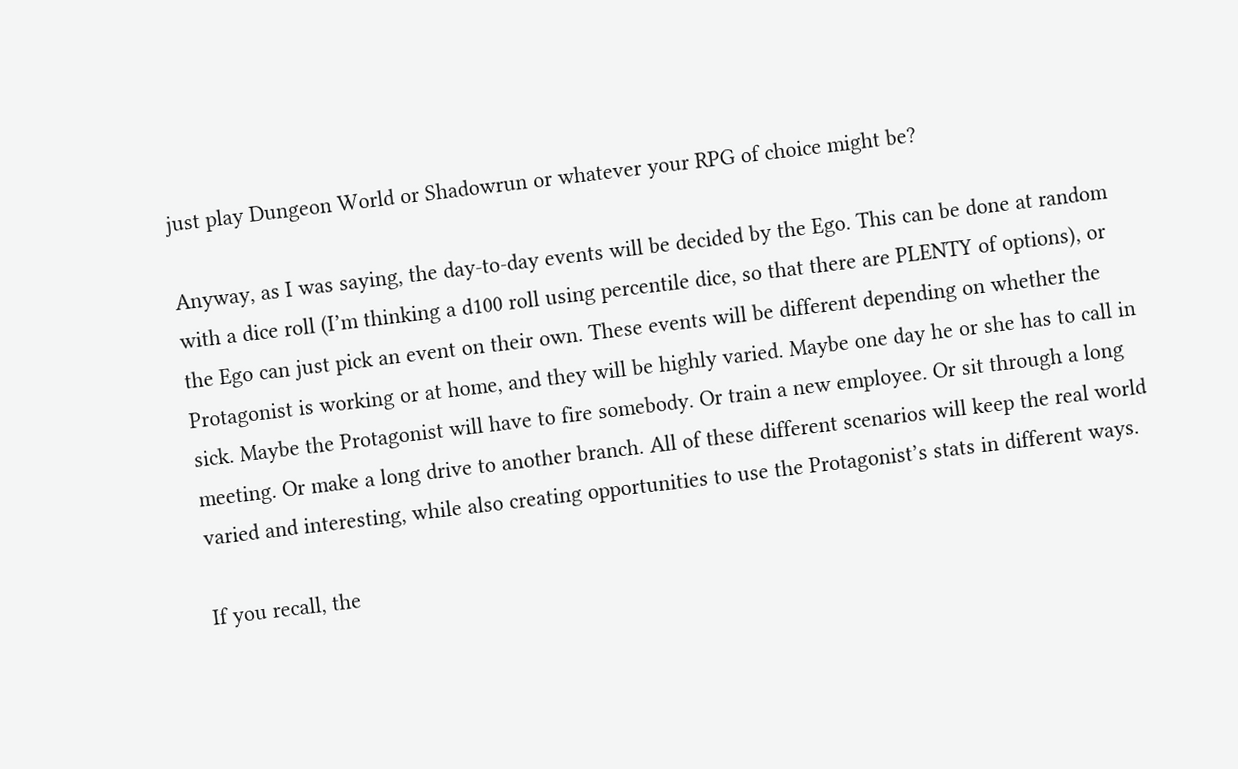just play Dungeon World or Shadowrun or whatever your RPG of choice might be?

Anyway, as I was saying, the day-to-day events will be decided by the Ego. This can be done at random with a dice roll (I’m thinking a d100 roll using percentile dice, so that there are PLENTY of options), or the Ego can just pick an event on their own. These events will be different depending on whether the Protagonist is working or at home, and they will be highly varied. Maybe one day he or she has to call in sick. Maybe the Protagonist will have to fire somebody. Or train a new employee. Or sit through a long meeting. Or make a long drive to another branch. All of these different scenarios will keep the real world varied and interesting, while also creating opportunities to use the Protagonist’s stats in different ways.

If you recall, the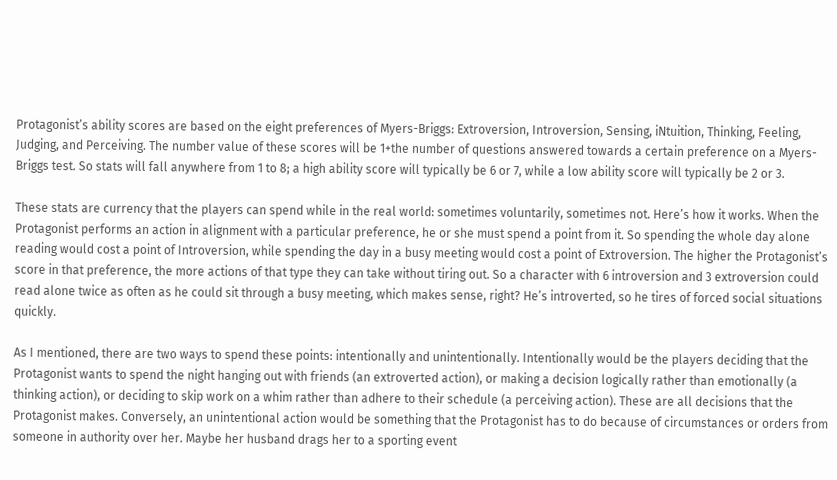Protagonist’s ability scores are based on the eight preferences of Myers-Briggs: Extroversion, Introversion, Sensing, iNtuition, Thinking, Feeling, Judging, and Perceiving. The number value of these scores will be 1+the number of questions answered towards a certain preference on a Myers-Briggs test. So stats will fall anywhere from 1 to 8; a high ability score will typically be 6 or 7, while a low ability score will typically be 2 or 3.

These stats are currency that the players can spend while in the real world: sometimes voluntarily, sometimes not. Here’s how it works. When the Protagonist performs an action in alignment with a particular preference, he or she must spend a point from it. So spending the whole day alone reading would cost a point of Introversion, while spending the day in a busy meeting would cost a point of Extroversion. The higher the Protagonist’s score in that preference, the more actions of that type they can take without tiring out. So a character with 6 introversion and 3 extroversion could read alone twice as often as he could sit through a busy meeting, which makes sense, right? He’s introverted, so he tires of forced social situations quickly.

As I mentioned, there are two ways to spend these points: intentionally and unintentionally. Intentionally would be the players deciding that the Protagonist wants to spend the night hanging out with friends (an extroverted action), or making a decision logically rather than emotionally (a thinking action), or deciding to skip work on a whim rather than adhere to their schedule (a perceiving action). These are all decisions that the Protagonist makes. Conversely, an unintentional action would be something that the Protagonist has to do because of circumstances or orders from someone in authority over her. Maybe her husband drags her to a sporting event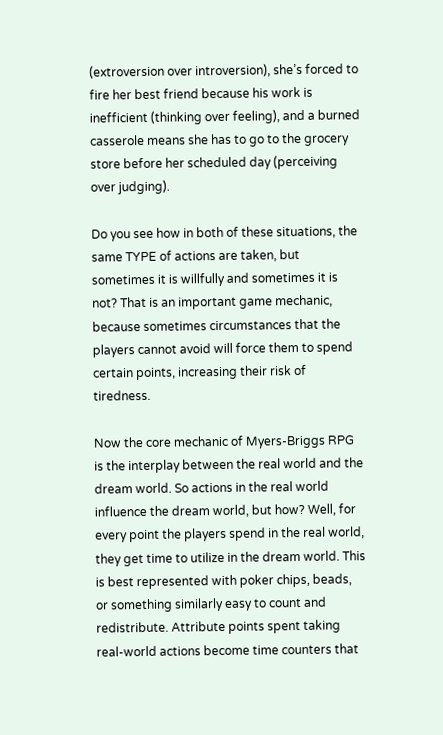(extroversion over introversion), she’s forced to fire her best friend because his work is inefficient (thinking over feeling), and a burned casserole means she has to go to the grocery store before her scheduled day (perceiving over judging).

Do you see how in both of these situations, the same TYPE of actions are taken, but sometimes it is willfully and sometimes it is not? That is an important game mechanic, because sometimes circumstances that the players cannot avoid will force them to spend certain points, increasing their risk of tiredness.

Now the core mechanic of Myers-Briggs RPG is the interplay between the real world and the dream world. So actions in the real world influence the dream world, but how? Well, for every point the players spend in the real world, they get time to utilize in the dream world. This is best represented with poker chips, beads, or something similarly easy to count and redistribute. Attribute points spent taking real-world actions become time counters that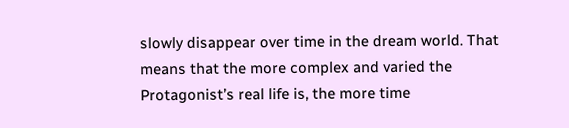slowly disappear over time in the dream world. That means that the more complex and varied the Protagonist’s real life is, the more time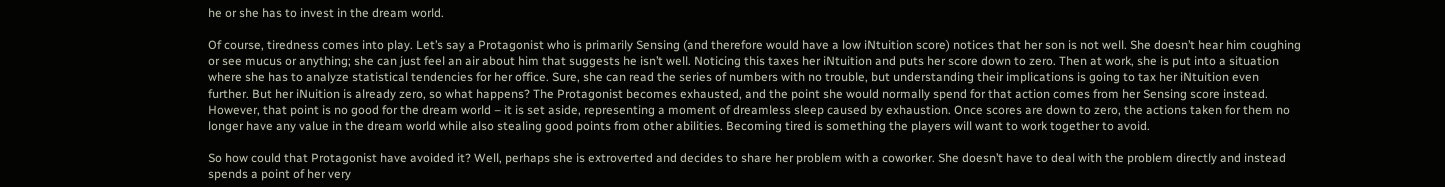he or she has to invest in the dream world.

Of course, tiredness comes into play. Let’s say a Protagonist who is primarily Sensing (and therefore would have a low iNtuition score) notices that her son is not well. She doesn’t hear him coughing or see mucus or anything; she can just feel an air about him that suggests he isn’t well. Noticing this taxes her iNtuition and puts her score down to zero. Then at work, she is put into a situation where she has to analyze statistical tendencies for her office. Sure, she can read the series of numbers with no trouble, but understanding their implications is going to tax her iNtuition even further. But her iNuition is already zero, so what happens? The Protagonist becomes exhausted, and the point she would normally spend for that action comes from her Sensing score instead. However, that point is no good for the dream world – it is set aside, representing a moment of dreamless sleep caused by exhaustion. Once scores are down to zero, the actions taken for them no longer have any value in the dream world while also stealing good points from other abilities. Becoming tired is something the players will want to work together to avoid.

So how could that Protagonist have avoided it? Well, perhaps she is extroverted and decides to share her problem with a coworker. She doesn’t have to deal with the problem directly and instead spends a point of her very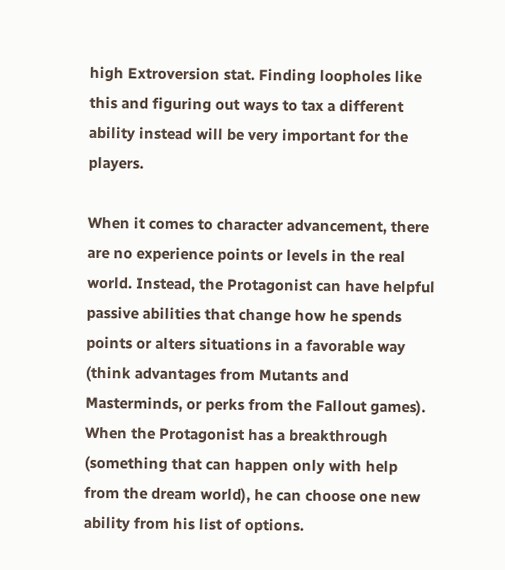high Extroversion stat. Finding loopholes like this and figuring out ways to tax a different ability instead will be very important for the players.

When it comes to character advancement, there are no experience points or levels in the real world. Instead, the Protagonist can have helpful passive abilities that change how he spends points or alters situations in a favorable way (think advantages from Mutants and Masterminds, or perks from the Fallout games). When the Protagonist has a breakthrough (something that can happen only with help from the dream world), he can choose one new ability from his list of options.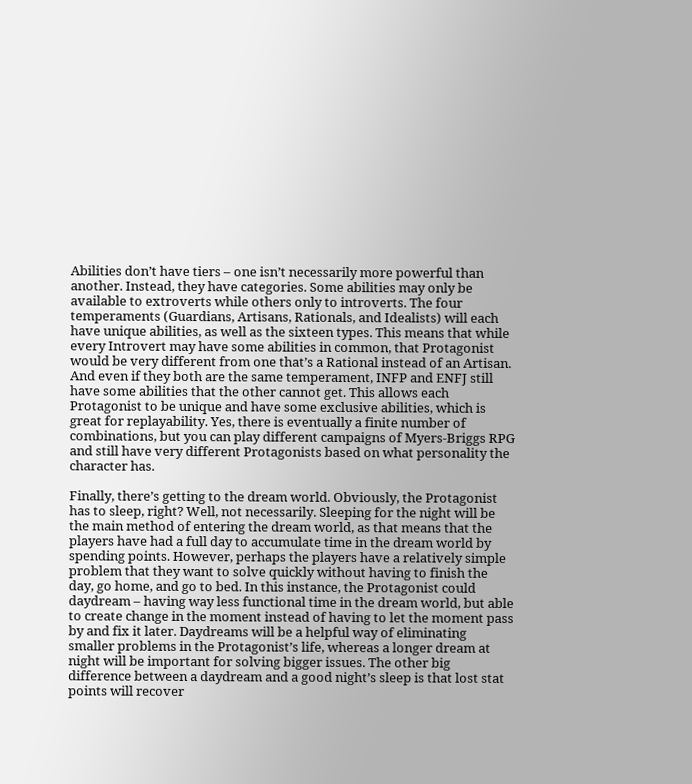Abilities don’t have tiers – one isn’t necessarily more powerful than another. Instead, they have categories. Some abilities may only be available to extroverts while others only to introverts. The four temperaments (Guardians, Artisans, Rationals, and Idealists) will each have unique abilities, as well as the sixteen types. This means that while every Introvert may have some abilities in common, that Protagonist would be very different from one that’s a Rational instead of an Artisan. And even if they both are the same temperament, INFP and ENFJ still have some abilities that the other cannot get. This allows each Protagonist to be unique and have some exclusive abilities, which is great for replayability. Yes, there is eventually a finite number of combinations, but you can play different campaigns of Myers-Briggs RPG and still have very different Protagonists based on what personality the character has.

Finally, there’s getting to the dream world. Obviously, the Protagonist has to sleep, right? Well, not necessarily. Sleeping for the night will be the main method of entering the dream world, as that means that the players have had a full day to accumulate time in the dream world by spending points. However, perhaps the players have a relatively simple problem that they want to solve quickly without having to finish the day, go home, and go to bed. In this instance, the Protagonist could daydream – having way less functional time in the dream world, but able to create change in the moment instead of having to let the moment pass by and fix it later. Daydreams will be a helpful way of eliminating smaller problems in the Protagonist’s life, whereas a longer dream at night will be important for solving bigger issues. The other big difference between a daydream and a good night’s sleep is that lost stat points will recover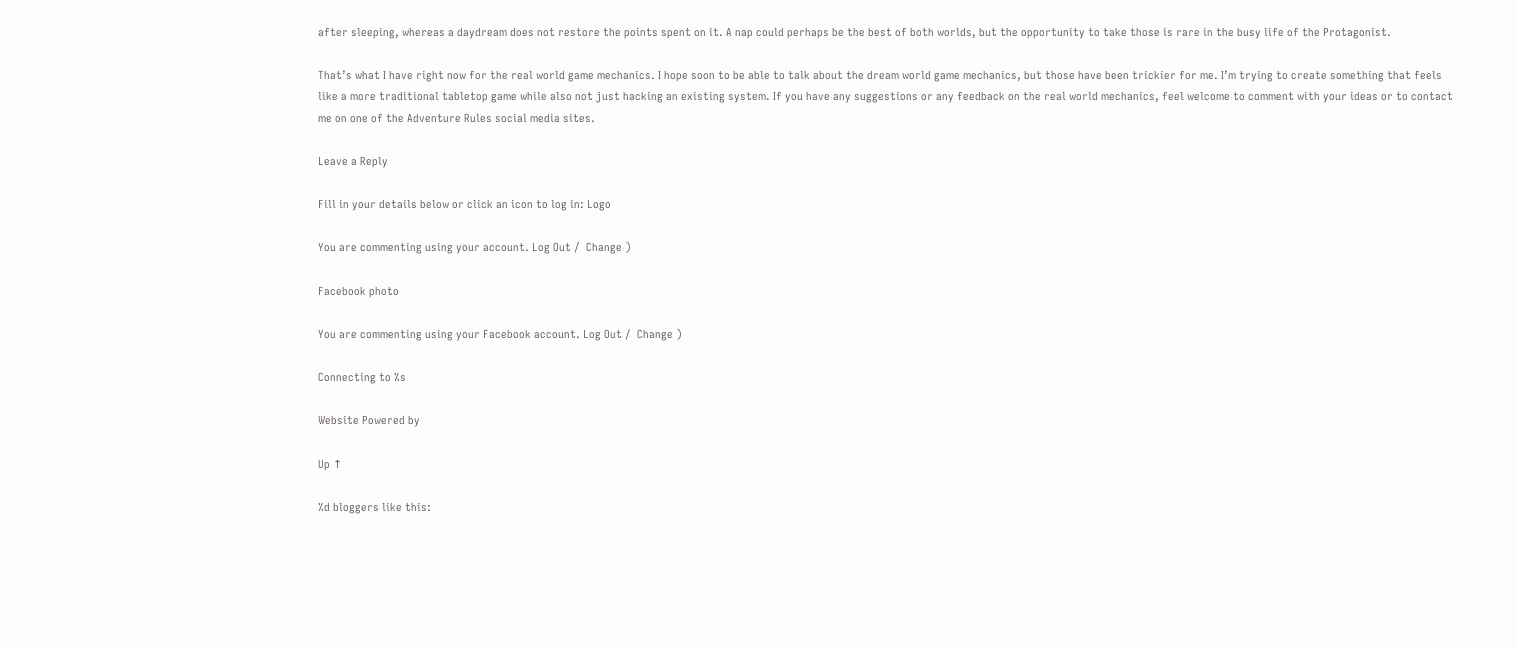after sleeping, whereas a daydream does not restore the points spent on it. A nap could perhaps be the best of both worlds, but the opportunity to take those is rare in the busy life of the Protagonist.

That’s what I have right now for the real world game mechanics. I hope soon to be able to talk about the dream world game mechanics, but those have been trickier for me. I’m trying to create something that feels like a more traditional tabletop game while also not just hacking an existing system. If you have any suggestions or any feedback on the real world mechanics, feel welcome to comment with your ideas or to contact me on one of the Adventure Rules social media sites.

Leave a Reply

Fill in your details below or click an icon to log in: Logo

You are commenting using your account. Log Out /  Change )

Facebook photo

You are commenting using your Facebook account. Log Out /  Change )

Connecting to %s

Website Powered by

Up ↑

%d bloggers like this: